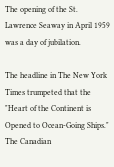The opening of the St. Lawrence Seaway in April 1959 was a day of jubilation.

The headline in The New York Times trumpeted that the "Heart of the Continent is Opened to Ocean-Going Ships." The Canadian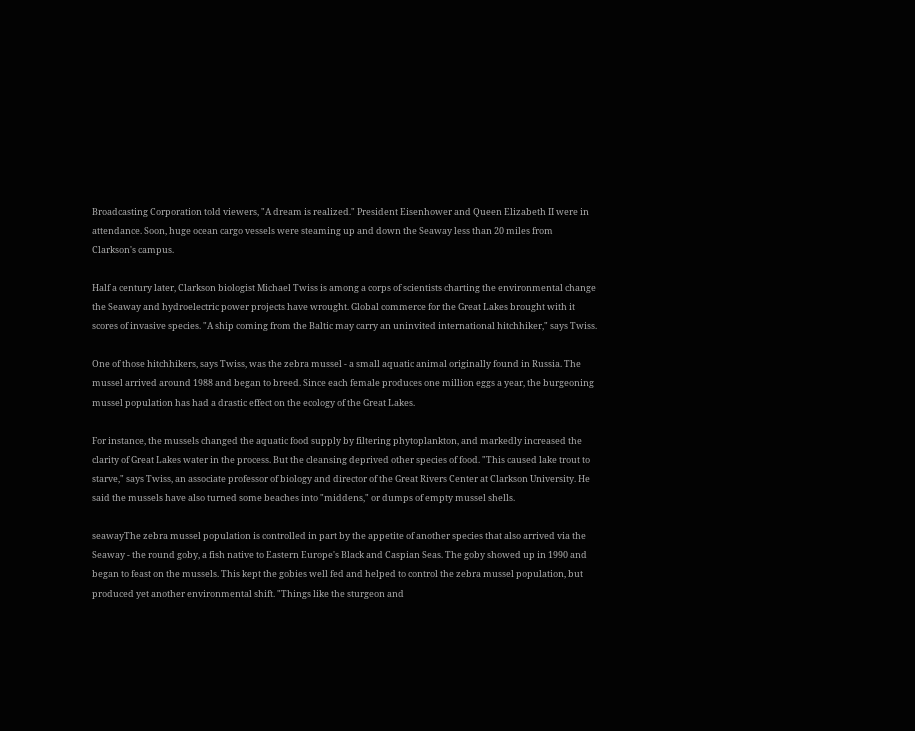Broadcasting Corporation told viewers, "A dream is realized." President Eisenhower and Queen Elizabeth II were in attendance. Soon, huge ocean cargo vessels were steaming up and down the Seaway less than 20 miles from Clarkson's campus.

Half a century later, Clarkson biologist Michael Twiss is among a corps of scientists charting the environmental change the Seaway and hydroelectric power projects have wrought. Global commerce for the Great Lakes brought with it scores of invasive species. "A ship coming from the Baltic may carry an uninvited international hitchhiker," says Twiss.

One of those hitchhikers, says Twiss, was the zebra mussel - a small aquatic animal originally found in Russia. The mussel arrived around 1988 and began to breed. Since each female produces one million eggs a year, the burgeoning mussel population has had a drastic effect on the ecology of the Great Lakes.

For instance, the mussels changed the aquatic food supply by filtering phytoplankton, and markedly increased the clarity of Great Lakes water in the process. But the cleansing deprived other species of food. "This caused lake trout to starve," says Twiss, an associate professor of biology and director of the Great Rivers Center at Clarkson University. He said the mussels have also turned some beaches into "middens," or dumps of empty mussel shells.

seawayThe zebra mussel population is controlled in part by the appetite of another species that also arrived via the Seaway - the round goby, a fish native to Eastern Europe's Black and Caspian Seas. The goby showed up in 1990 and began to feast on the mussels. This kept the gobies well fed and helped to control the zebra mussel population, but produced yet another environmental shift. "Things like the sturgeon and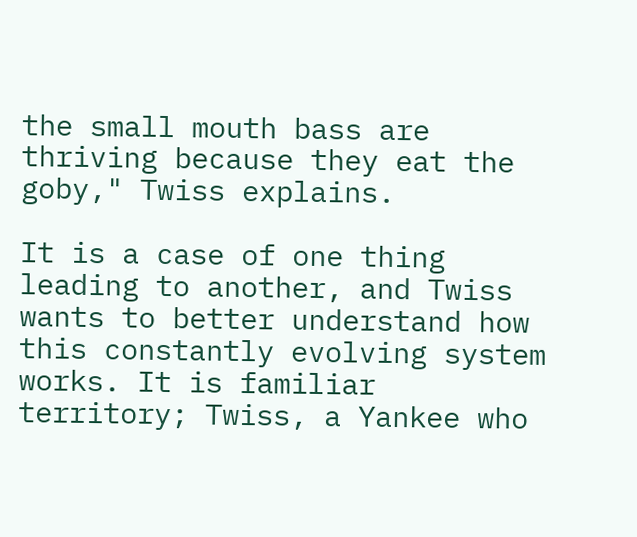the small mouth bass are thriving because they eat the goby," Twiss explains.

It is a case of one thing leading to another, and Twiss wants to better understand how this constantly evolving system works. It is familiar territory; Twiss, a Yankee who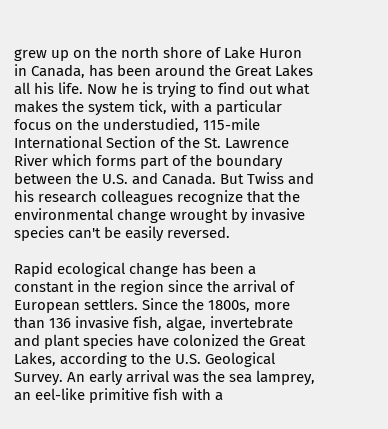grew up on the north shore of Lake Huron in Canada, has been around the Great Lakes all his life. Now he is trying to find out what makes the system tick, with a particular focus on the understudied, 115-mile International Section of the St. Lawrence River which forms part of the boundary between the U.S. and Canada. But Twiss and his research colleagues recognize that the environmental change wrought by invasive species can't be easily reversed.

Rapid ecological change has been a constant in the region since the arrival of European settlers. Since the 1800s, more than 136 invasive fish, algae, invertebrate and plant species have colonized the Great Lakes, according to the U.S. Geological Survey. An early arrival was the sea lamprey, an eel-like primitive fish with a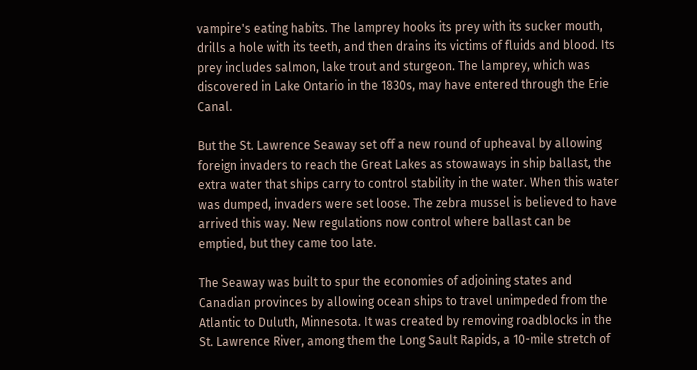vampire's eating habits. The lamprey hooks its prey with its sucker mouth, drills a hole with its teeth, and then drains its victims of fluids and blood. Its prey includes salmon, lake trout and sturgeon. The lamprey, which was discovered in Lake Ontario in the 1830s, may have entered through the Erie Canal.

But the St. Lawrence Seaway set off a new round of upheaval by allowing foreign invaders to reach the Great Lakes as stowaways in ship ballast, the extra water that ships carry to control stability in the water. When this water was dumped, invaders were set loose. The zebra mussel is believed to have arrived this way. New regulations now control where ballast can be emptied, but they came too late.

The Seaway was built to spur the economies of adjoining states and Canadian provinces by allowing ocean ships to travel unimpeded from the Atlantic to Duluth, Minnesota. It was created by removing roadblocks in the St. Lawrence River, among them the Long Sault Rapids, a 10-mile stretch of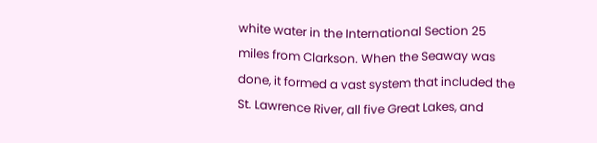white water in the International Section 25 miles from Clarkson. When the Seaway was done, it formed a vast system that included the St. Lawrence River, all five Great Lakes, and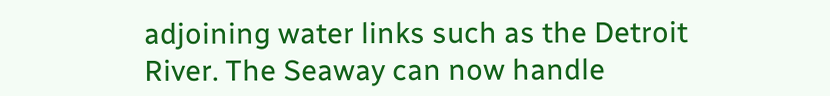adjoining water links such as the Detroit River. The Seaway can now handle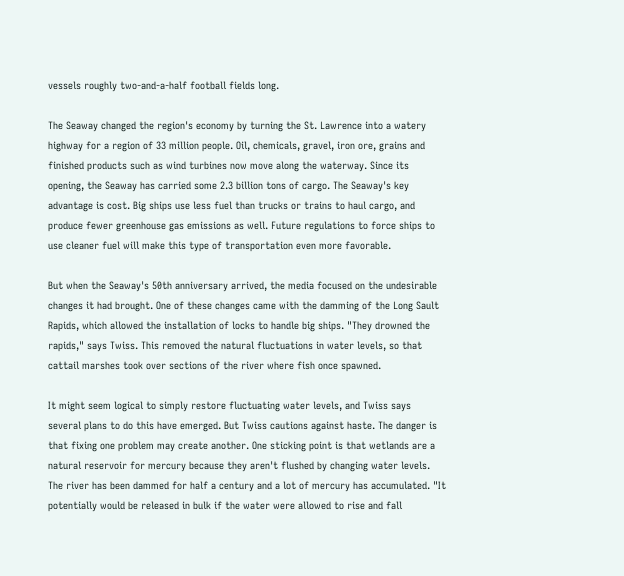vessels roughly two-and-a-half football fields long.

The Seaway changed the region's economy by turning the St. Lawrence into a watery highway for a region of 33 million people. Oil, chemicals, gravel, iron ore, grains and finished products such as wind turbines now move along the waterway. Since its opening, the Seaway has carried some 2.3 billion tons of cargo. The Seaway's key advantage is cost. Big ships use less fuel than trucks or trains to haul cargo, and produce fewer greenhouse gas emissions as well. Future regulations to force ships to use cleaner fuel will make this type of transportation even more favorable.

But when the Seaway's 50th anniversary arrived, the media focused on the undesirable changes it had brought. One of these changes came with the damming of the Long Sault Rapids, which allowed the installation of locks to handle big ships. "They drowned the rapids," says Twiss. This removed the natural fluctuations in water levels, so that cattail marshes took over sections of the river where fish once spawned.

It might seem logical to simply restore fluctuating water levels, and Twiss says several plans to do this have emerged. But Twiss cautions against haste. The danger is that fixing one problem may create another. One sticking point is that wetlands are a natural reservoir for mercury because they aren't flushed by changing water levels. The river has been dammed for half a century and a lot of mercury has accumulated. "It potentially would be released in bulk if the water were allowed to rise and fall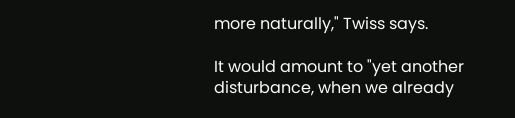more naturally," Twiss says.

It would amount to "yet another disturbance, when we already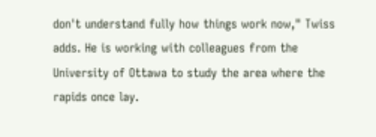don't understand fully how things work now," Twiss adds. He is working with colleagues from the University of Ottawa to study the area where the rapids once lay.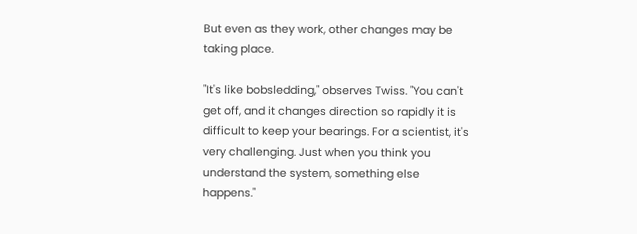But even as they work, other changes may be taking place.

"It's like bobsledding," observes Twiss. "You can't get off, and it changes direction so rapidly it is difficult to keep your bearings. For a scientist, it's very challenging. Just when you think you understand the system, something else happens."